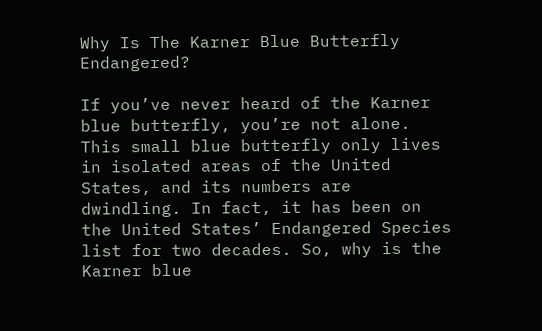Why Is The Karner Blue Butterfly Endangered?

If you’ve never heard of the Karner blue butterfly, you’re not alone. This small blue butterfly only lives in isolated areas of the United States, and its numbers are dwindling. In fact, it has been on the United States’ Endangered Species list for two decades. So, why is the Karner blue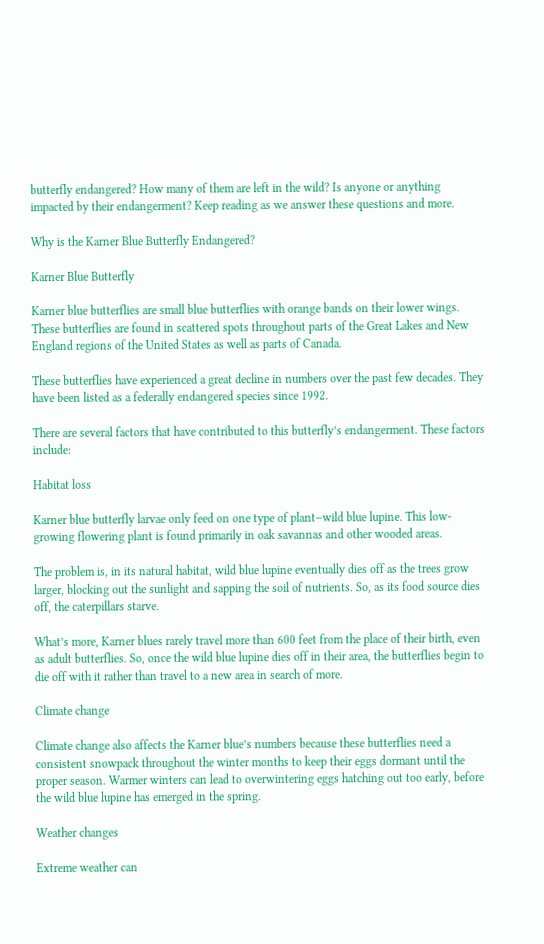butterfly endangered? How many of them are left in the wild? Is anyone or anything impacted by their endangerment? Keep reading as we answer these questions and more.

Why is the Karner Blue Butterfly Endangered?

Karner Blue Butterfly

Karner blue butterflies are small blue butterflies with orange bands on their lower wings. These butterflies are found in scattered spots throughout parts of the Great Lakes and New England regions of the United States as well as parts of Canada.

These butterflies have experienced a great decline in numbers over the past few decades. They have been listed as a federally endangered species since 1992.

There are several factors that have contributed to this butterfly’s endangerment. These factors include:

Habitat loss

Karner blue butterfly larvae only feed on one type of plant–wild blue lupine. This low-growing flowering plant is found primarily in oak savannas and other wooded areas.

The problem is, in its natural habitat, wild blue lupine eventually dies off as the trees grow larger, blocking out the sunlight and sapping the soil of nutrients. So, as its food source dies off, the caterpillars starve.

What’s more, Karner blues rarely travel more than 600 feet from the place of their birth, even as adult butterflies. So, once the wild blue lupine dies off in their area, the butterflies begin to die off with it rather than travel to a new area in search of more.

Climate change

Climate change also affects the Karner blue’s numbers because these butterflies need a consistent snowpack throughout the winter months to keep their eggs dormant until the proper season. Warmer winters can lead to overwintering eggs hatching out too early, before the wild blue lupine has emerged in the spring.

Weather changes

Extreme weather can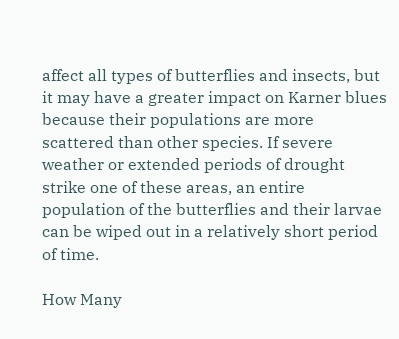affect all types of butterflies and insects, but it may have a greater impact on Karner blues because their populations are more scattered than other species. If severe weather or extended periods of drought strike one of these areas, an entire population of the butterflies and their larvae can be wiped out in a relatively short period of time.

How Many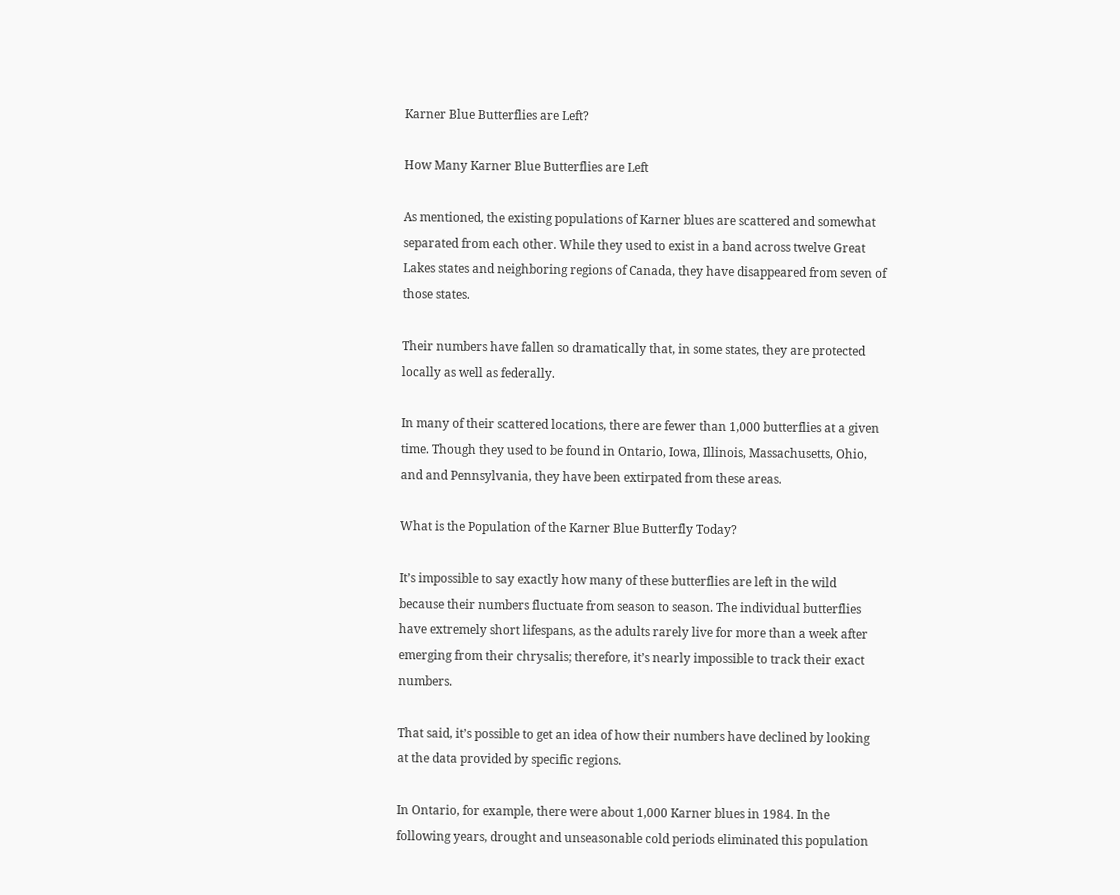Karner Blue Butterflies are Left?

How Many Karner Blue Butterflies are Left

As mentioned, the existing populations of Karner blues are scattered and somewhat separated from each other. While they used to exist in a band across twelve Great Lakes states and neighboring regions of Canada, they have disappeared from seven of those states.

Their numbers have fallen so dramatically that, in some states, they are protected locally as well as federally.

In many of their scattered locations, there are fewer than 1,000 butterflies at a given time. Though they used to be found in Ontario, Iowa, Illinois, Massachusetts, Ohio, and and Pennsylvania, they have been extirpated from these areas.

What is the Population of the Karner Blue Butterfly Today?

It’s impossible to say exactly how many of these butterflies are left in the wild because their numbers fluctuate from season to season. The individual butterflies have extremely short lifespans, as the adults rarely live for more than a week after emerging from their chrysalis; therefore, it’s nearly impossible to track their exact numbers.

That said, it’s possible to get an idea of how their numbers have declined by looking at the data provided by specific regions.

In Ontario, for example, there were about 1,000 Karner blues in 1984. In the following years, drought and unseasonable cold periods eliminated this population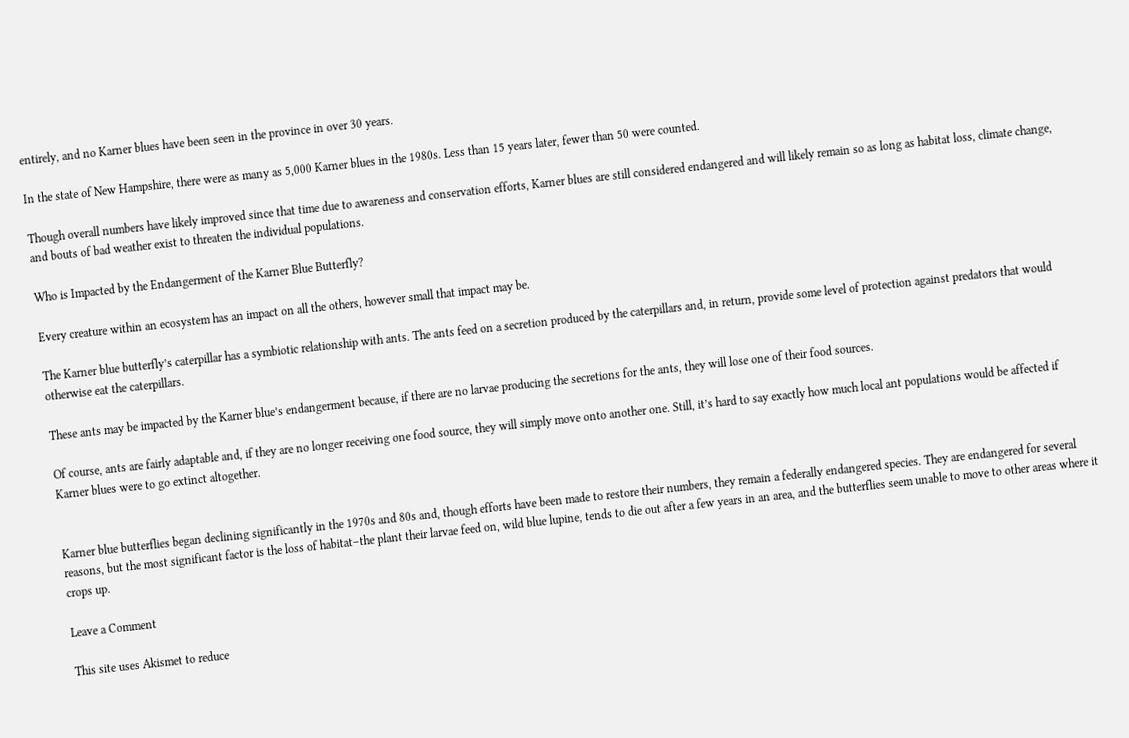entirely, and no Karner blues have been seen in the province in over 30 years.

In the state of New Hampshire, there were as many as 5,000 Karner blues in the 1980s. Less than 15 years later, fewer than 50 were counted.

Though overall numbers have likely improved since that time due to awareness and conservation efforts, Karner blues are still considered endangered and will likely remain so as long as habitat loss, climate change, and bouts of bad weather exist to threaten the individual populations.

Who is Impacted by the Endangerment of the Karner Blue Butterfly?

Every creature within an ecosystem has an impact on all the others, however small that impact may be.

The Karner blue butterfly’s caterpillar has a symbiotic relationship with ants. The ants feed on a secretion produced by the caterpillars and, in return, provide some level of protection against predators that would otherwise eat the caterpillars.

These ants may be impacted by the Karner blue’s endangerment because, if there are no larvae producing the secretions for the ants, they will lose one of their food sources.

Of course, ants are fairly adaptable and, if they are no longer receiving one food source, they will simply move onto another one. Still, it’s hard to say exactly how much local ant populations would be affected if Karner blues were to go extinct altogether.


Karner blue butterflies began declining significantly in the 1970s and 80s and, though efforts have been made to restore their numbers, they remain a federally endangered species. They are endangered for several reasons, but the most significant factor is the loss of habitat–the plant their larvae feed on, wild blue lupine, tends to die out after a few years in an area, and the butterflies seem unable to move to other areas where it crops up.

Leave a Comment

This site uses Akismet to reduce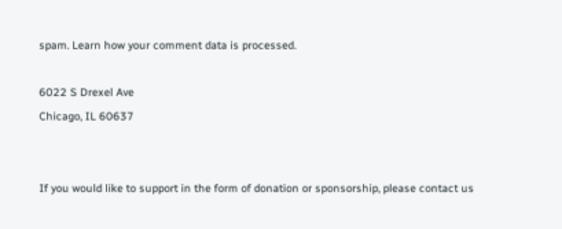spam. Learn how your comment data is processed.

6022 S Drexel Ave
Chicago, IL 60637


If you would like to support in the form of donation or sponsorship, please contact us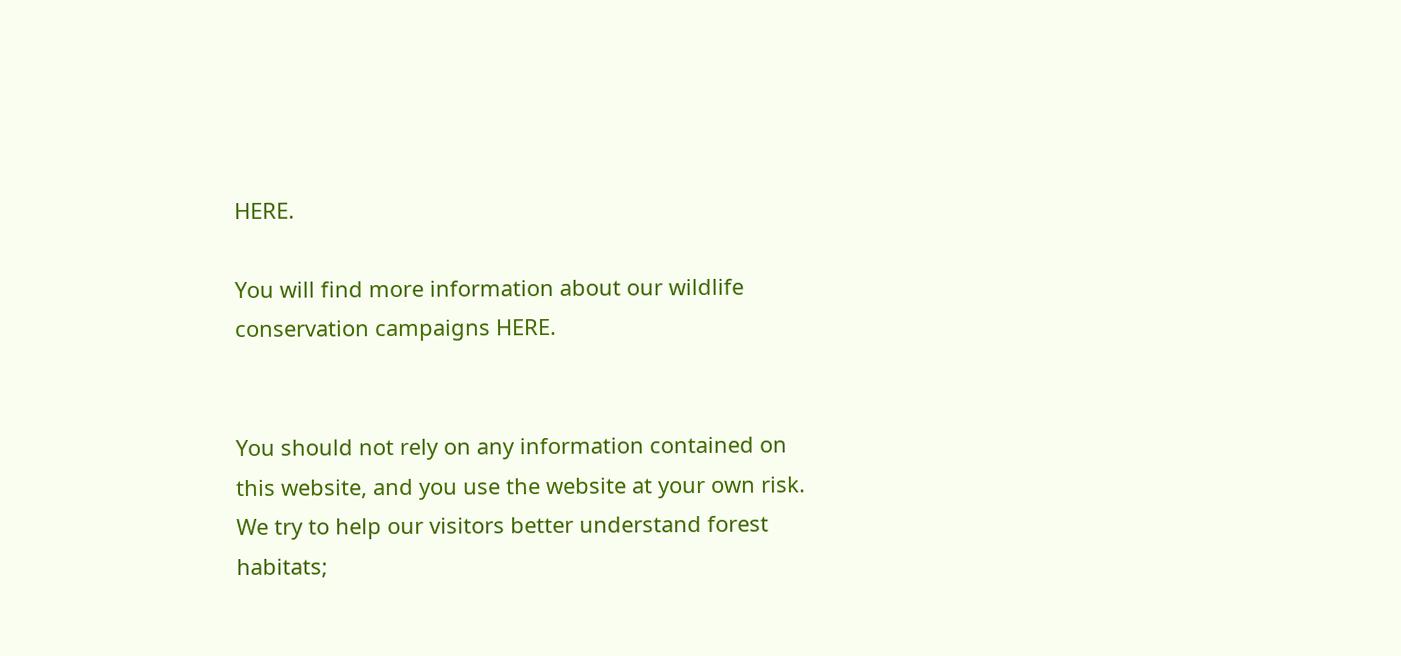HERE.

You will find more information about our wildlife conservation campaigns HERE.


You should not rely on any information contained on this website, and you use the website at your own risk. We try to help our visitors better understand forest habitats;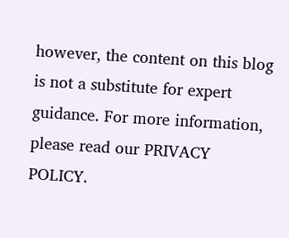however, the content on this blog is not a substitute for expert guidance. For more information, please read our PRIVACY POLICY.